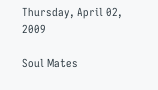Thursday, April 02, 2009

Soul Mates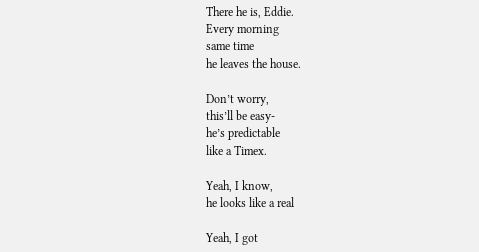There he is, Eddie.
Every morning
same time
he leaves the house.

Don’t worry,
this’ll be easy-
he’s predictable
like a Timex.

Yeah, I know,
he looks like a real

Yeah, I got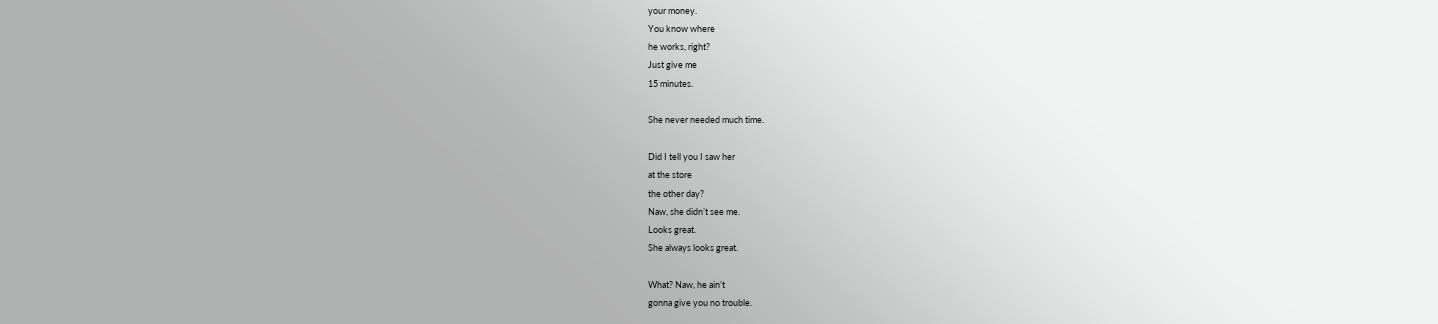your money.
You know where
he works, right?
Just give me
15 minutes.

She never needed much time.

Did I tell you I saw her
at the store
the other day?
Naw, she didn’t see me.
Looks great.
She always looks great.

What? Naw, he ain’t
gonna give you no trouble.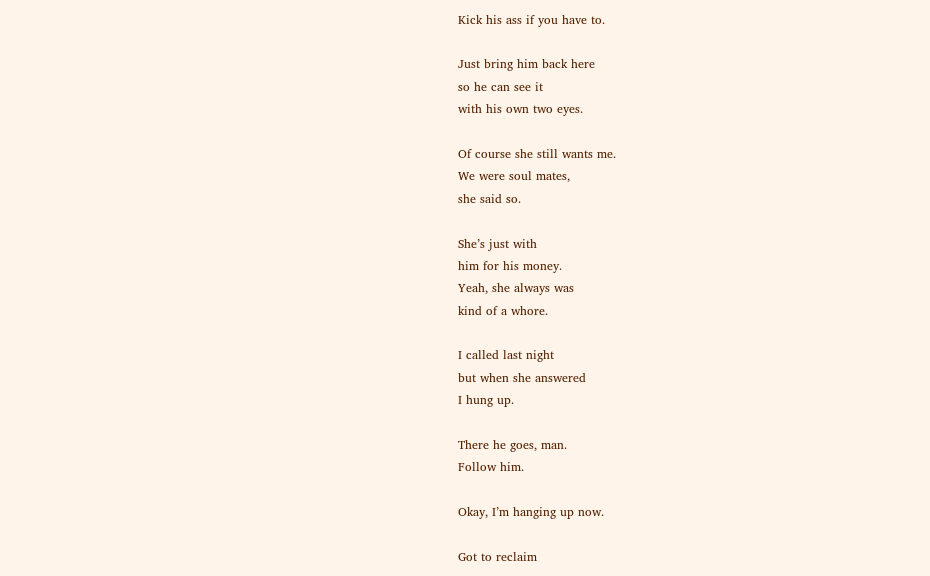Kick his ass if you have to.

Just bring him back here
so he can see it
with his own two eyes.

Of course she still wants me.
We were soul mates,
she said so.

She’s just with
him for his money.
Yeah, she always was
kind of a whore.

I called last night
but when she answered
I hung up.

There he goes, man.
Follow him.

Okay, I’m hanging up now.

Got to reclaim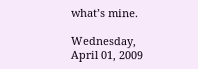what’s mine.

Wednesday, April 01, 2009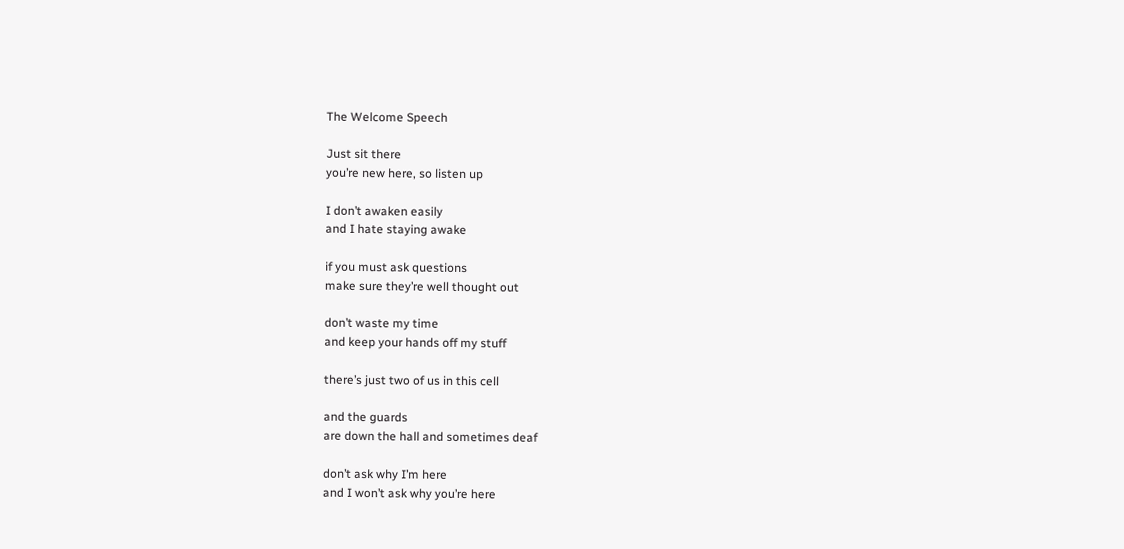The Welcome Speech

Just sit there
you’re new here, so listen up

I don’t awaken easily
and I hate staying awake

if you must ask questions
make sure they’re well thought out

don’t waste my time
and keep your hands off my stuff

there’s just two of us in this cell

and the guards
are down the hall and sometimes deaf

don’t ask why I’m here
and I won’t ask why you’re here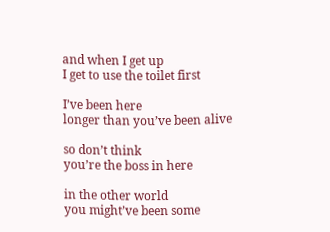and when I get up
I get to use the toilet first

I’ve been here
longer than you’ve been alive

so don’t think
you’re the boss in here

in the other world
you might’ve been some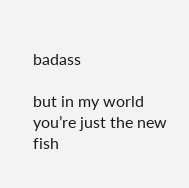badass

but in my world
you’re just the new fish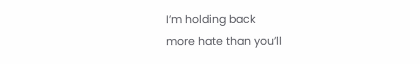I’m holding back
more hate than you’ll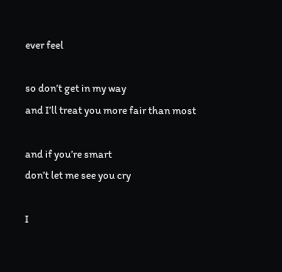ever feel

so don’t get in my way
and I’ll treat you more fair than most

and if you’re smart
don’t let me see you cry

I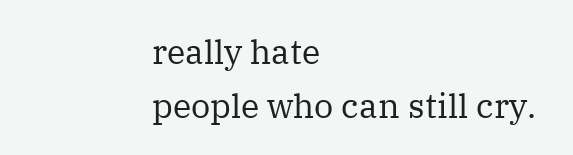really hate
people who can still cry.